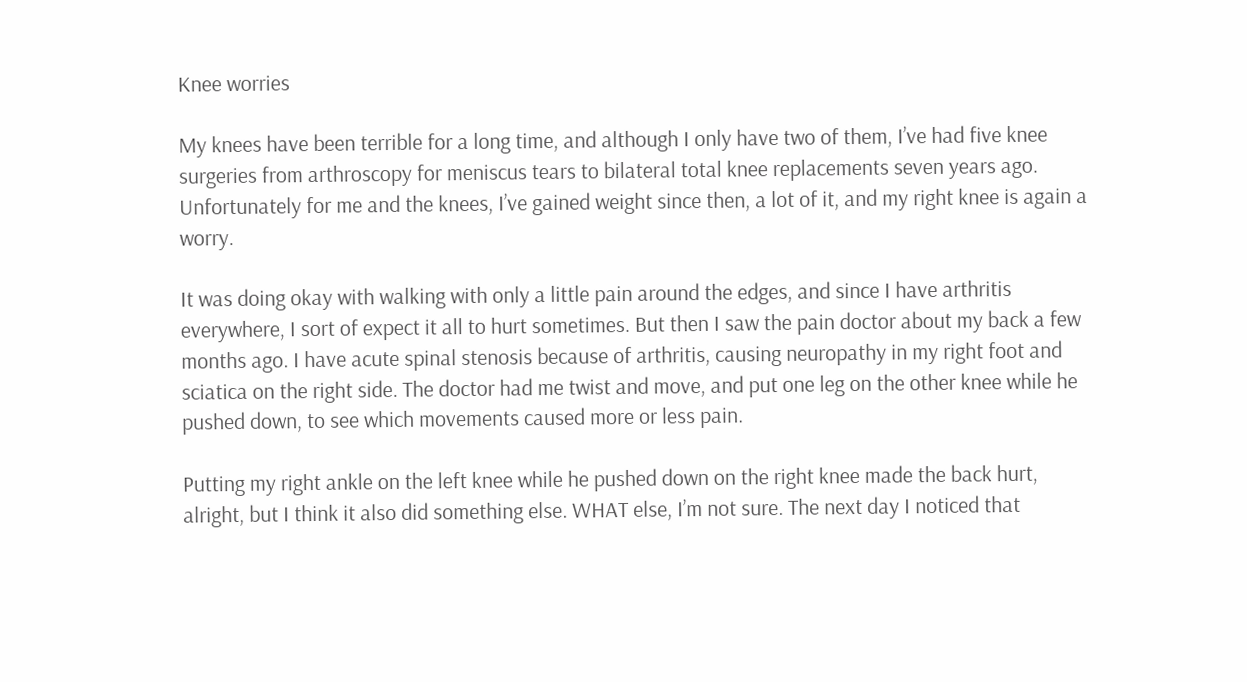Knee worries

My knees have been terrible for a long time, and although I only have two of them, I’ve had five knee surgeries from arthroscopy for meniscus tears to bilateral total knee replacements seven years ago. Unfortunately for me and the knees, I’ve gained weight since then, a lot of it, and my right knee is again a worry.

It was doing okay with walking with only a little pain around the edges, and since I have arthritis everywhere, I sort of expect it all to hurt sometimes. But then I saw the pain doctor about my back a few months ago. I have acute spinal stenosis because of arthritis, causing neuropathy in my right foot and sciatica on the right side. The doctor had me twist and move, and put one leg on the other knee while he pushed down, to see which movements caused more or less pain.

Putting my right ankle on the left knee while he pushed down on the right knee made the back hurt, alright, but I think it also did something else. WHAT else, I’m not sure. The next day I noticed that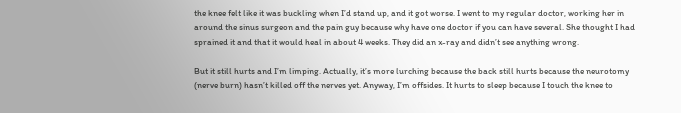the knee felt like it was buckling when I’d stand up, and it got worse. I went to my regular doctor, working her in around the sinus surgeon and the pain guy because why have one doctor if you can have several. She thought I had sprained it and that it would heal in about 4 weeks. They did an x-ray and didn’t see anything wrong.

But it still hurts and I’m limping. Actually, it’s more lurching because the back still hurts because the neurotomy (nerve burn) hasn’t killed off the nerves yet. Anyway, I’m offsides. It hurts to sleep because I touch the knee to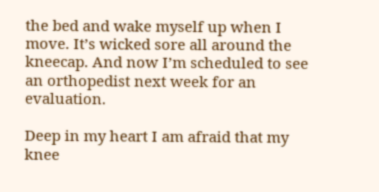the bed and wake myself up when I move. It’s wicked sore all around the kneecap. And now I’m scheduled to see an orthopedist next week for an evaluation.

Deep in my heart I am afraid that my knee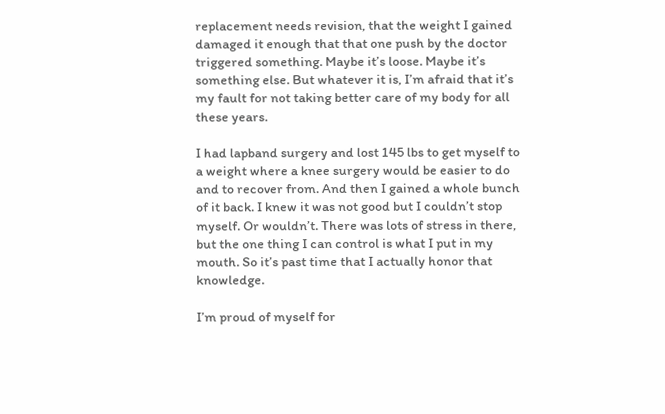replacement needs revision, that the weight I gained damaged it enough that that one push by the doctor triggered something. Maybe it’s loose. Maybe it’s something else. But whatever it is, I’m afraid that it’s my fault for not taking better care of my body for all these years.

I had lapband surgery and lost 145 lbs to get myself to a weight where a knee surgery would be easier to do and to recover from. And then I gained a whole bunch of it back. I knew it was not good but I couldn’t stop myself. Or wouldn’t. There was lots of stress in there, but the one thing I can control is what I put in my mouth. So it’s past time that I actually honor that knowledge.

I’m proud of myself for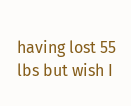having lost 55 lbs but wish I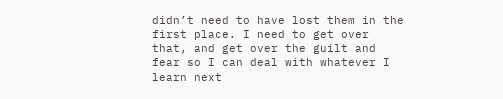didn’t need to have lost them in the first place. I need to get over that, and get over the guilt and fear so I can deal with whatever I learn next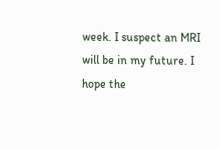week. I suspect an MRI will be in my future. I hope the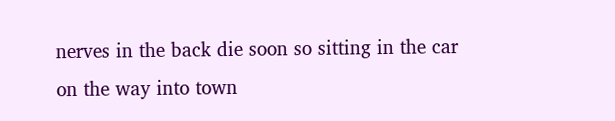nerves in the back die soon so sitting in the car on the way into town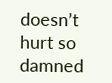doesn’t hurt so damned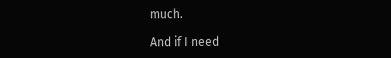much.

And if I need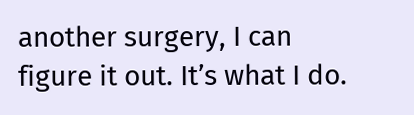another surgery, I can figure it out. It’s what I do.